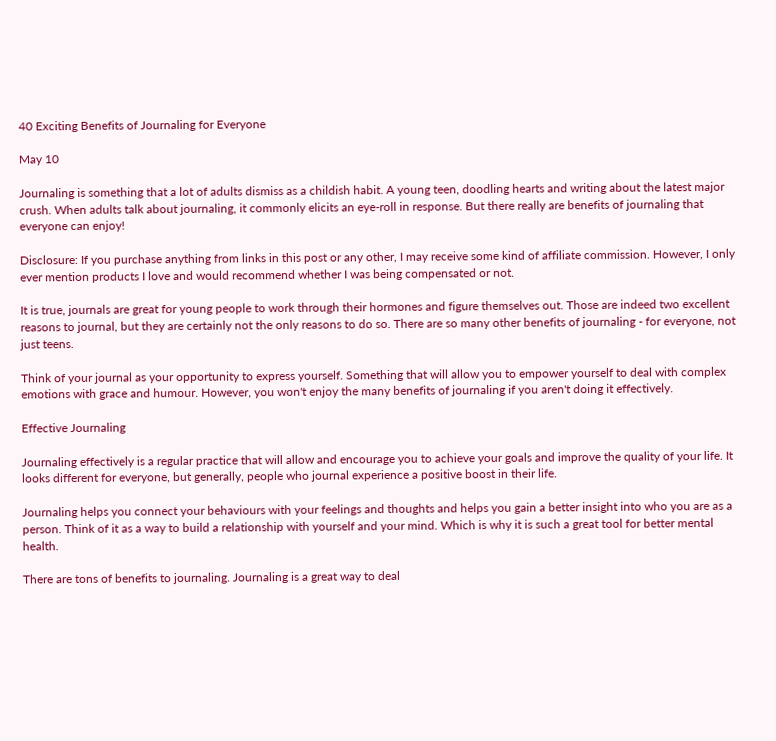40 Exciting Benefits of Journaling for Everyone

May 10

Journaling is something that a lot of adults dismiss as a childish habit. A young teen, doodling hearts and writing about the latest major crush. When adults talk about journaling, it commonly elicits an eye-roll in response. But there really are benefits of journaling that everyone can enjoy!

Disclosure: If you purchase anything from links in this post or any other, I may receive some kind of affiliate commission. However, I only ever mention products I love and would recommend whether I was being compensated or not.

It is true, journals are great for young people to work through their hormones and figure themselves out. Those are indeed two excellent reasons to journal, but they are certainly not the only reasons to do so. There are so many other benefits of journaling - for everyone, not just teens.

Think of your journal as your opportunity to express yourself. Something that will allow you to empower yourself to deal with complex emotions with grace and humour. However, you won't enjoy the many benefits of journaling if you aren't doing it effectively.

Effective Journaling

Journaling effectively is a regular practice that will allow and encourage you to achieve your goals and improve the quality of your life. It looks different for everyone, but generally, people who journal experience a positive boost in their life.

Journaling helps you connect your behaviours with your feelings and thoughts and helps you gain a better insight into who you are as a person. Think of it as a way to build a relationship with yourself and your mind. Which is why it is such a great tool for better mental health.

There are tons of benefits to journaling. Journaling is a great way to deal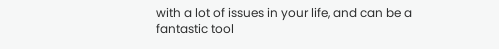with a lot of issues in your life, and can be a fantastic tool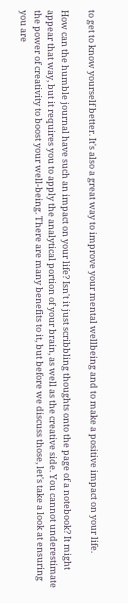to get to know yourself better. It's also a great way to improve your mental wellbeing and to make a positive impact on your life.

How can the humble journal have such an impact on your life? Isn't it just scribbling thoughts onto the page of a notebook? It might appear that way, but it requires you to apply the analytical portion of your brain, as well as the creative side. You cannot underestimate the power of creativity to boost your well-being. There are many benefits to it, but before we discuss those, let's take a look at ensuring you are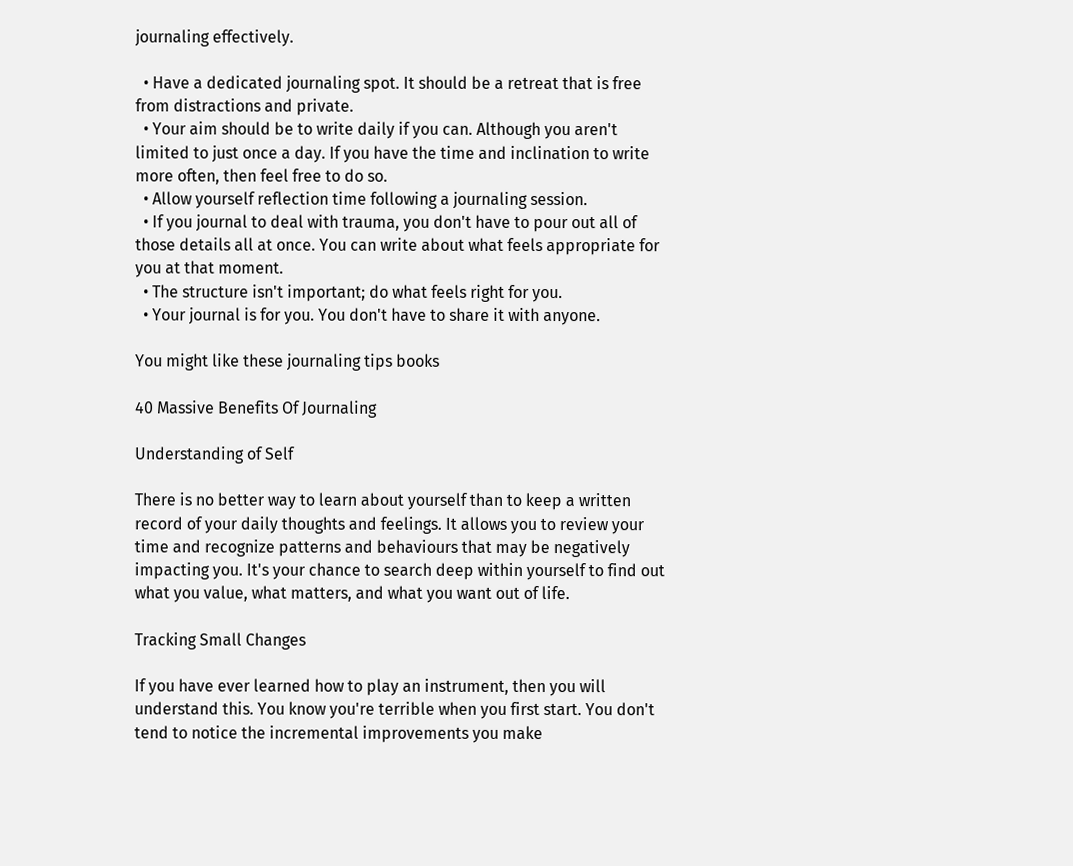journaling effectively.

  • Have a dedicated journaling spot. It should be a retreat that is free from distractions and private.
  • Your aim should be to write daily if you can. Although you aren't limited to just once a day. If you have the time and inclination to write more often, then feel free to do so.
  • Allow yourself reflection time following a journaling session.
  • If you journal to deal with trauma, you don't have to pour out all of those details all at once. You can write about what feels appropriate for you at that moment.
  • The structure isn't important; do what feels right for you.
  • Your journal is for you. You don't have to share it with anyone.

You might like these journaling tips books

40 Massive Benefits Of Journaling

Understanding of Self

There is no better way to learn about yourself than to keep a written record of your daily thoughts and feelings. It allows you to review your time and recognize patterns and behaviours that may be negatively impacting you. It's your chance to search deep within yourself to find out what you value, what matters, and what you want out of life.

Tracking Small Changes

If you have ever learned how to play an instrument, then you will understand this. You know you're terrible when you first start. You don't tend to notice the incremental improvements you make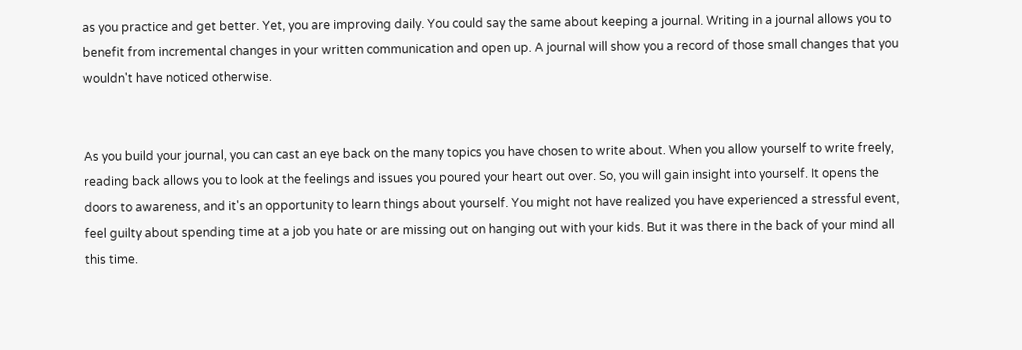as you practice and get better. Yet, you are improving daily. You could say the same about keeping a journal. Writing in a journal allows you to benefit from incremental changes in your written communication and open up. A journal will show you a record of those small changes that you wouldn't have noticed otherwise.


As you build your journal, you can cast an eye back on the many topics you have chosen to write about. When you allow yourself to write freely, reading back allows you to look at the feelings and issues you poured your heart out over. So, you will gain insight into yourself. It opens the doors to awareness, and it's an opportunity to learn things about yourself. You might not have realized you have experienced a stressful event, feel guilty about spending time at a job you hate or are missing out on hanging out with your kids. But it was there in the back of your mind all this time.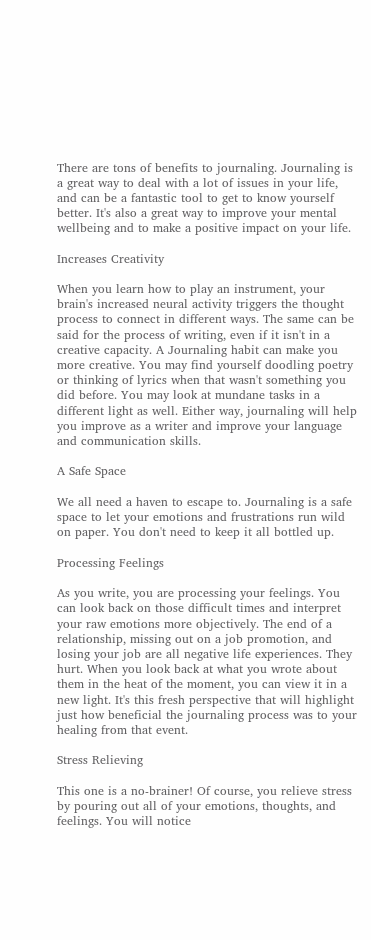There are tons of benefits to journaling. Journaling is a great way to deal with a lot of issues in your life, and can be a fantastic tool to get to know yourself better. It's also a great way to improve your mental wellbeing and to make a positive impact on your life.

Increases Creativity

When you learn how to play an instrument, your brain's increased neural activity triggers the thought process to connect in different ways. The same can be said for the process of writing, even if it isn't in a creative capacity. A Journaling habit can make you more creative. You may find yourself doodling poetry or thinking of lyrics when that wasn't something you did before. You may look at mundane tasks in a different light as well. Either way, journaling will help you improve as a writer and improve your language and communication skills.

A Safe Space

We all need a haven to escape to. Journaling is a safe space to let your emotions and frustrations run wild on paper. You don't need to keep it all bottled up.

Processing Feelings

As you write, you are processing your feelings. You can look back on those difficult times and interpret your raw emotions more objectively. The end of a relationship, missing out on a job promotion, and losing your job are all negative life experiences. They hurt. When you look back at what you wrote about them in the heat of the moment, you can view it in a new light. It's this fresh perspective that will highlight just how beneficial the journaling process was to your healing from that event.

Stress Relieving

This one is a no-brainer! Of course, you relieve stress by pouring out all of your emotions, thoughts, and feelings. You will notice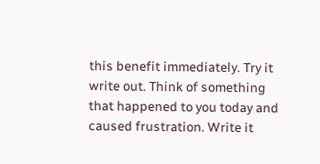this benefit immediately. Try it write out. Think of something that happened to you today and caused frustration. Write it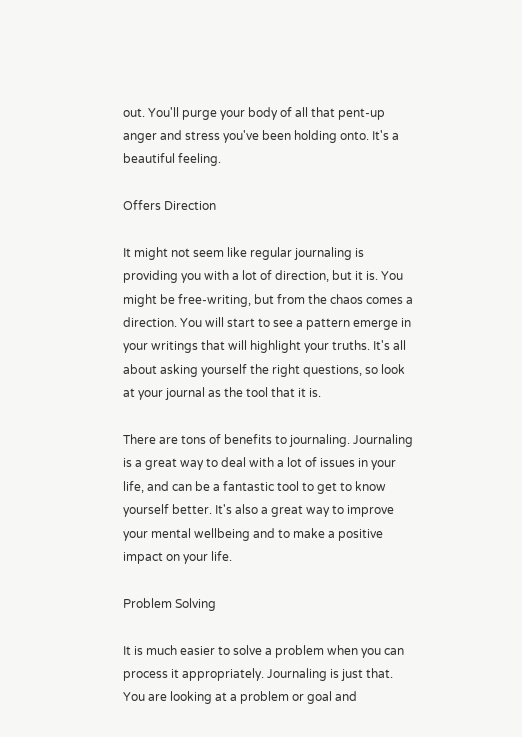out. You'll purge your body of all that pent-up anger and stress you've been holding onto. It's a beautiful feeling.

Offers Direction

It might not seem like regular journaling is providing you with a lot of direction, but it is. You might be free-writing, but from the chaos comes a direction. You will start to see a pattern emerge in your writings that will highlight your truths. It's all about asking yourself the right questions, so look at your journal as the tool that it is.

There are tons of benefits to journaling. Journaling is a great way to deal with a lot of issues in your life, and can be a fantastic tool to get to know yourself better. It's also a great way to improve your mental wellbeing and to make a positive impact on your life.

Problem Solving

It is much easier to solve a problem when you can process it appropriately. Journaling is just that. You are looking at a problem or goal and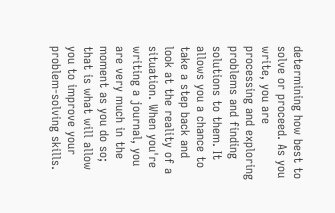determining how best to solve or proceed. As you write, you are processing and exploring problems and finding solutions to them. It allows you a chance to take a step back and look at the reality of a situation. When you're writing a journal, you are very much in the moment as you do so; that is what will allow you to improve your problem-solving skills.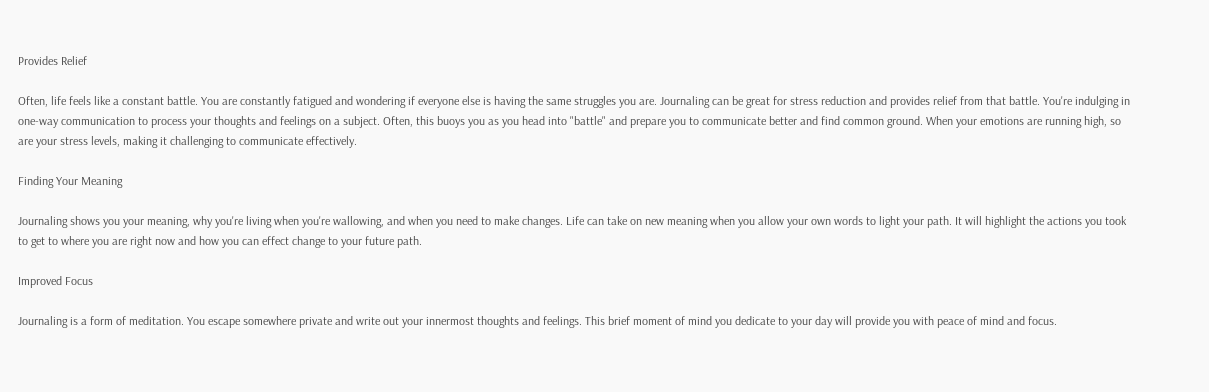Provides Relief

Often, life feels like a constant battle. You are constantly fatigued and wondering if everyone else is having the same struggles you are. Journaling can be great for stress reduction and provides relief from that battle. You're indulging in one-way communication to process your thoughts and feelings on a subject. Often, this buoys you as you head into "battle" and prepare you to communicate better and find common ground. When your emotions are running high, so are your stress levels, making it challenging to communicate effectively.

Finding Your Meaning

Journaling shows you your meaning, why you're living when you're wallowing, and when you need to make changes. Life can take on new meaning when you allow your own words to light your path. It will highlight the actions you took to get to where you are right now and how you can effect change to your future path.

Improved Focus

Journaling is a form of meditation. You escape somewhere private and write out your innermost thoughts and feelings. This brief moment of mind you dedicate to your day will provide you with peace of mind and focus.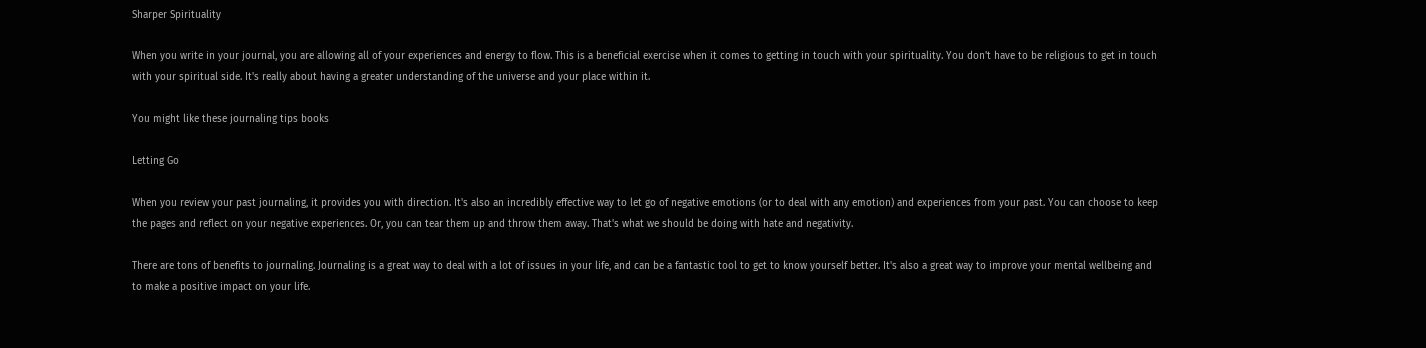Sharper Spirituality

When you write in your journal, you are allowing all of your experiences and energy to flow. This is a beneficial exercise when it comes to getting in touch with your spirituality. You don't have to be religious to get in touch with your spiritual side. It's really about having a greater understanding of the universe and your place within it.

You might like these journaling tips books

Letting Go

When you review your past journaling, it provides you with direction. It's also an incredibly effective way to let go of negative emotions (or to deal with any emotion) and experiences from your past. You can choose to keep the pages and reflect on your negative experiences. Or, you can tear them up and throw them away. That's what we should be doing with hate and negativity.

There are tons of benefits to journaling. Journaling is a great way to deal with a lot of issues in your life, and can be a fantastic tool to get to know yourself better. It's also a great way to improve your mental wellbeing and to make a positive impact on your life.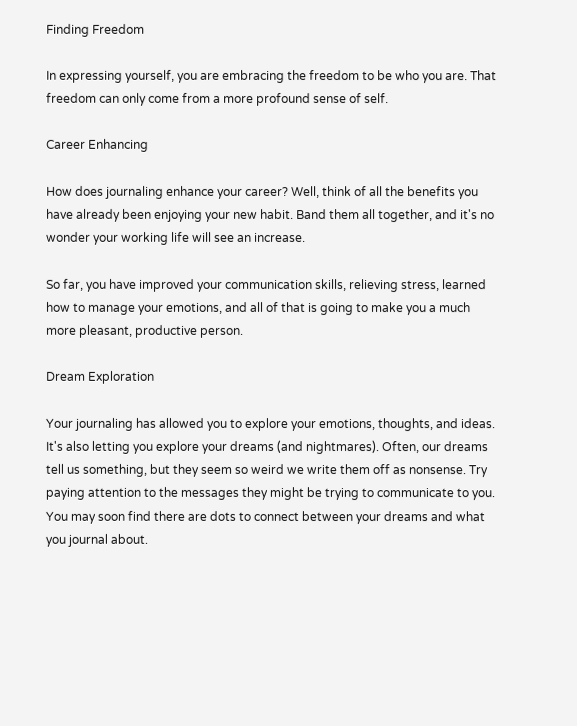Finding Freedom

In expressing yourself, you are embracing the freedom to be who you are. That freedom can only come from a more profound sense of self.

Career Enhancing

How does journaling enhance your career? Well, think of all the benefits you have already been enjoying your new habit. Band them all together, and it's no wonder your working life will see an increase.

So far, you have improved your communication skills, relieving stress, learned how to manage your emotions, and all of that is going to make you a much more pleasant, productive person.

Dream Exploration

Your journaling has allowed you to explore your emotions, thoughts, and ideas. It's also letting you explore your dreams (and nightmares). Often, our dreams tell us something, but they seem so weird we write them off as nonsense. Try paying attention to the messages they might be trying to communicate to you. You may soon find there are dots to connect between your dreams and what you journal about.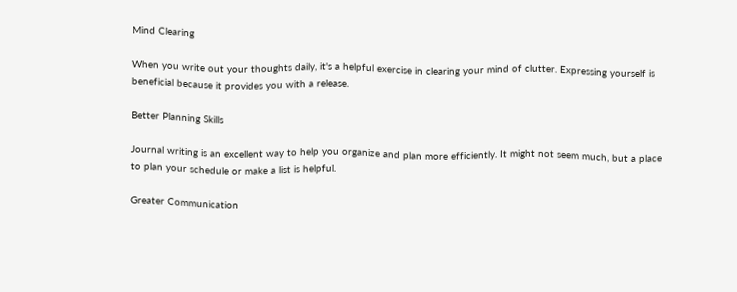Mind Clearing

When you write out your thoughts daily, it's a helpful exercise in clearing your mind of clutter. Expressing yourself is beneficial because it provides you with a release.

Better Planning Skills

Journal writing is an excellent way to help you organize and plan more efficiently. It might not seem much, but a place to plan your schedule or make a list is helpful.

Greater Communication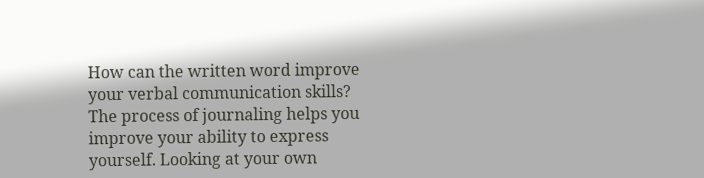How can the written word improve your verbal communication skills? The process of journaling helps you improve your ability to express yourself. Looking at your own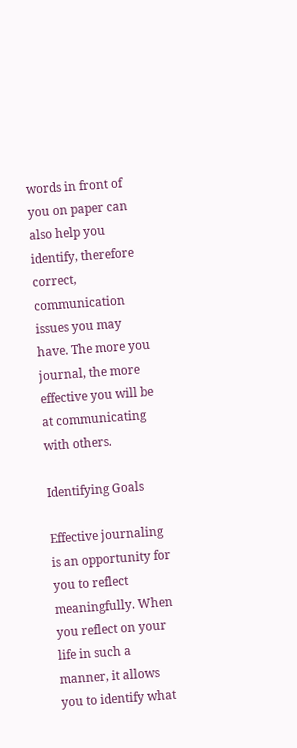words in front of you on paper can also help you identify, therefore correct, communication issues you may have. The more you journal, the more effective you will be at communicating with others.

Identifying Goals

Effective journaling is an opportunity for you to reflect meaningfully. When you reflect on your life in such a manner, it allows you to identify what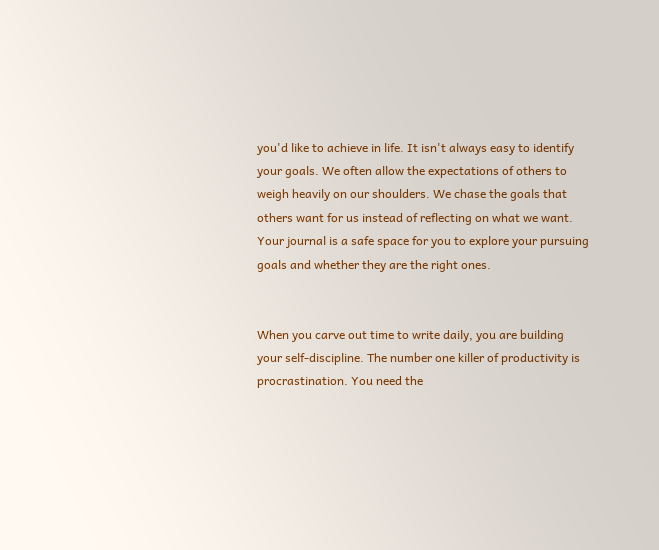you'd like to achieve in life. It isn't always easy to identify your goals. We often allow the expectations of others to weigh heavily on our shoulders. We chase the goals that others want for us instead of reflecting on what we want. Your journal is a safe space for you to explore your pursuing goals and whether they are the right ones.


When you carve out time to write daily, you are building your self-discipline. The number one killer of productivity is procrastination. You need the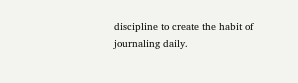discipline to create the habit of journaling daily.